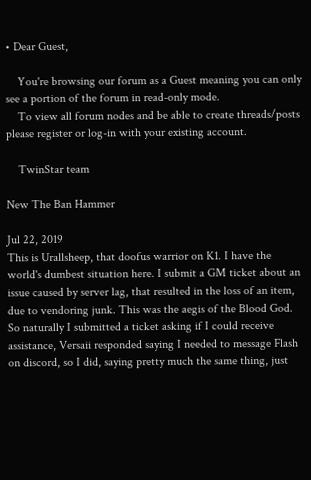• Dear Guest,

    You're browsing our forum as a Guest meaning you can only see a portion of the forum in read-only mode.
    To view all forum nodes and be able to create threads/posts please register or log-in with your existing account.

    TwinStar team

New The Ban Hammer

Jul 22, 2019
This is Urallsheep, that doofus warrior on K1. I have the world's dumbest situation here. I submit a GM ticket about an issue caused by server lag, that resulted in the loss of an item, due to vendoring junk. This was the aegis of the Blood God. So naturally I submitted a ticket asking if I could receive assistance, Versaii responded saying I needed to message Flash on discord, so I did, saying pretty much the same thing, just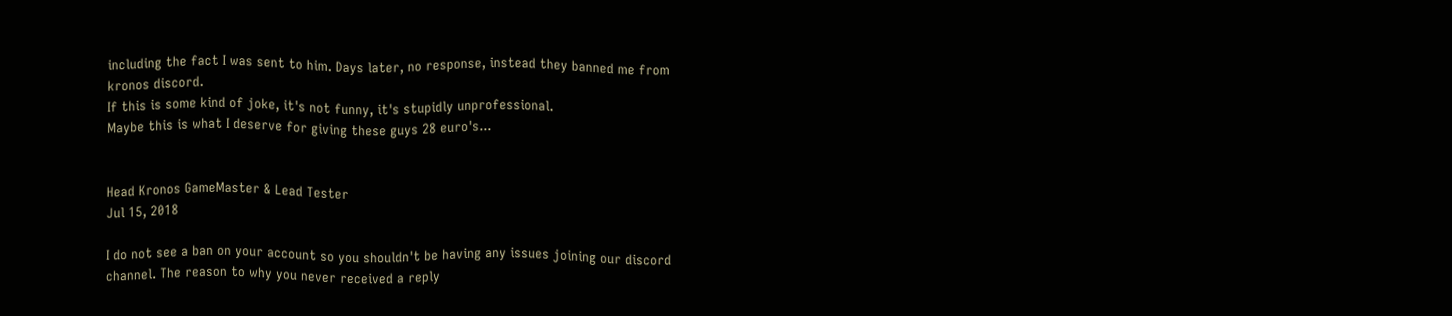including the fact I was sent to him. Days later, no response, instead they banned me from kronos discord.
If this is some kind of joke, it's not funny, it's stupidly unprofessional.
Maybe this is what I deserve for giving these guys 28 euro's...


Head Kronos GameMaster & Lead Tester
Jul 15, 2018

I do not see a ban on your account so you shouldn't be having any issues joining our discord channel. The reason to why you never received a reply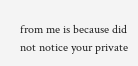from me is because did not notice your private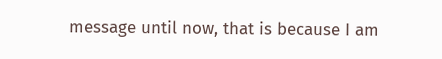message until now, that is because I am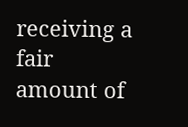receiving a fair amount of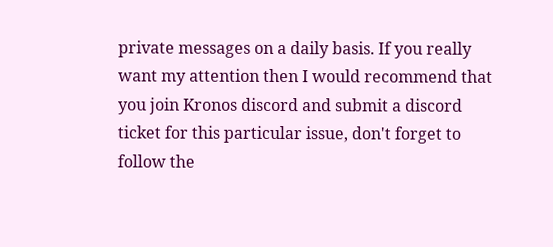private messages on a daily basis. If you really want my attention then I would recommend that you join Kronos discord and submit a discord ticket for this particular issue, don't forget to follow the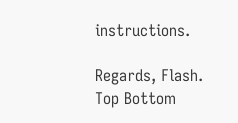instructions.

Regards, Flash.
Top Bottom